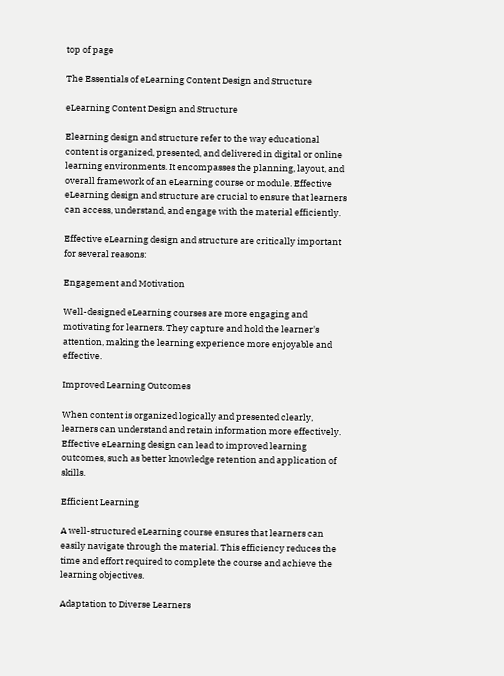top of page

The Essentials of eLearning Content Design and Structure

eLearning Content Design and Structure

Elearning design and structure refer to the way educational content is organized, presented, and delivered in digital or online learning environments. It encompasses the planning, layout, and overall framework of an eLearning course or module. Effective eLearning design and structure are crucial to ensure that learners can access, understand, and engage with the material efficiently.

Effective eLearning design and structure are critically important for several reasons:

Engagement and Motivation

Well-designed eLearning courses are more engaging and motivating for learners. They capture and hold the learner's attention, making the learning experience more enjoyable and effective.

Improved Learning Outcomes

When content is organized logically and presented clearly, learners can understand and retain information more effectively. Effective eLearning design can lead to improved learning outcomes, such as better knowledge retention and application of skills.

Efficient Learning

A well-structured eLearning course ensures that learners can easily navigate through the material. This efficiency reduces the time and effort required to complete the course and achieve the learning objectives.

Adaptation to Diverse Learners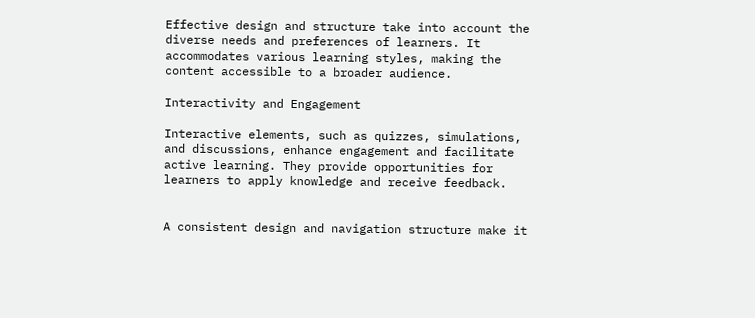Effective design and structure take into account the diverse needs and preferences of learners. It accommodates various learning styles, making the content accessible to a broader audience.

Interactivity and Engagement

Interactive elements, such as quizzes, simulations, and discussions, enhance engagement and facilitate active learning. They provide opportunities for learners to apply knowledge and receive feedback.


A consistent design and navigation structure make it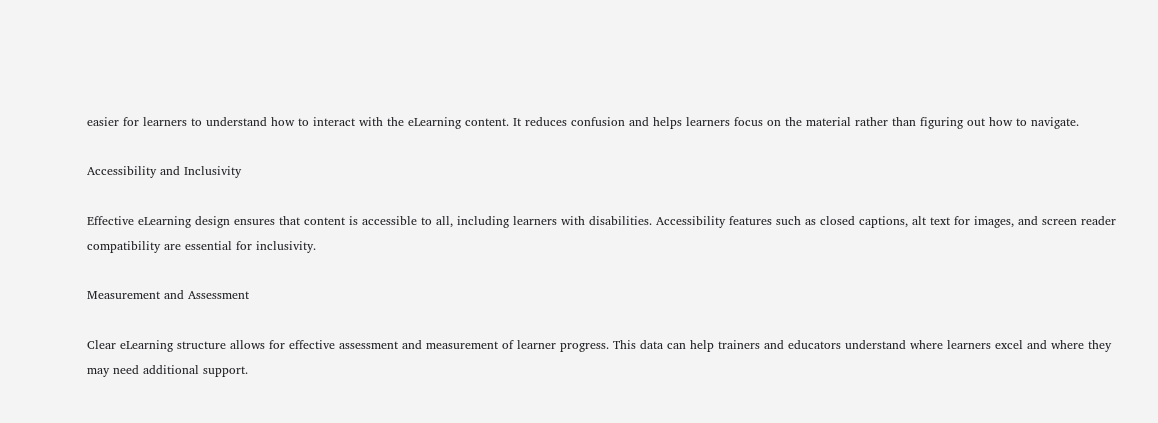easier for learners to understand how to interact with the eLearning content. It reduces confusion and helps learners focus on the material rather than figuring out how to navigate.

Accessibility and Inclusivity

Effective eLearning design ensures that content is accessible to all, including learners with disabilities. Accessibility features such as closed captions, alt text for images, and screen reader compatibility are essential for inclusivity.

Measurement and Assessment

Clear eLearning structure allows for effective assessment and measurement of learner progress. This data can help trainers and educators understand where learners excel and where they may need additional support.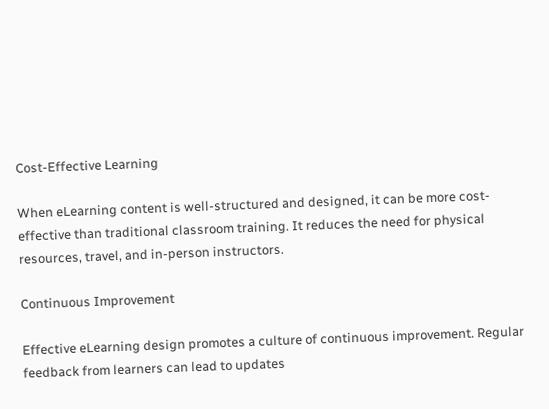Cost-Effective Learning

When eLearning content is well-structured and designed, it can be more cost-effective than traditional classroom training. It reduces the need for physical resources, travel, and in-person instructors.

Continuous Improvement

Effective eLearning design promotes a culture of continuous improvement. Regular feedback from learners can lead to updates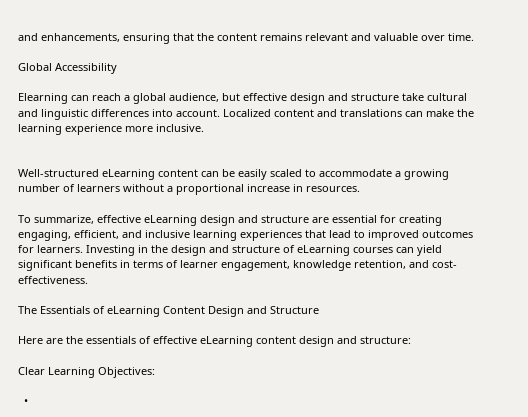and enhancements, ensuring that the content remains relevant and valuable over time.

Global Accessibility

Elearning can reach a global audience, but effective design and structure take cultural and linguistic differences into account. Localized content and translations can make the learning experience more inclusive.


Well-structured eLearning content can be easily scaled to accommodate a growing number of learners without a proportional increase in resources.

To summarize, effective eLearning design and structure are essential for creating engaging, efficient, and inclusive learning experiences that lead to improved outcomes for learners. Investing in the design and structure of eLearning courses can yield significant benefits in terms of learner engagement, knowledge retention, and cost-effectiveness.

The Essentials of eLearning Content Design and Structure

Here are the essentials of effective eLearning content design and structure:

Clear Learning Objectives:

  •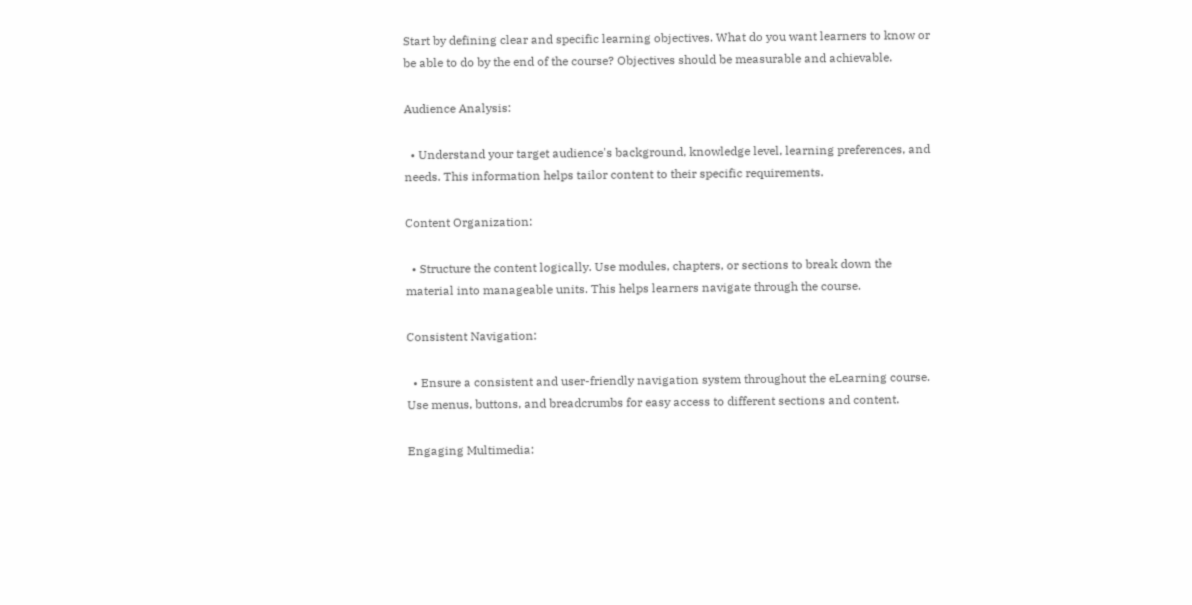Start by defining clear and specific learning objectives. What do you want learners to know or be able to do by the end of the course? Objectives should be measurable and achievable.

Audience Analysis:

  • Understand your target audience's background, knowledge level, learning preferences, and needs. This information helps tailor content to their specific requirements.

Content Organization:

  • Structure the content logically. Use modules, chapters, or sections to break down the material into manageable units. This helps learners navigate through the course.

Consistent Navigation:

  • Ensure a consistent and user-friendly navigation system throughout the eLearning course. Use menus, buttons, and breadcrumbs for easy access to different sections and content.

Engaging Multimedia: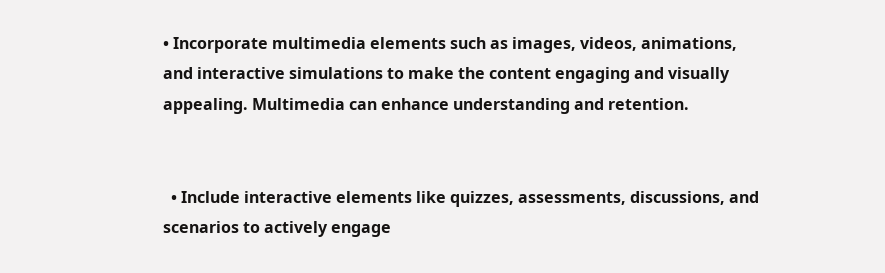• Incorporate multimedia elements such as images, videos, animations, and interactive simulations to make the content engaging and visually appealing. Multimedia can enhance understanding and retention.


  • Include interactive elements like quizzes, assessments, discussions, and scenarios to actively engage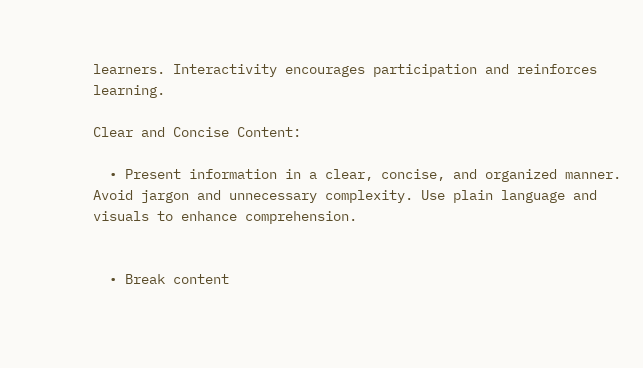learners. Interactivity encourages participation and reinforces learning.

Clear and Concise Content:

  • Present information in a clear, concise, and organized manner. Avoid jargon and unnecessary complexity. Use plain language and visuals to enhance comprehension.


  • Break content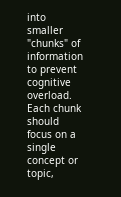into smaller "chunks" of information to prevent cognitive overload. Each chunk should focus on a single concept or topic,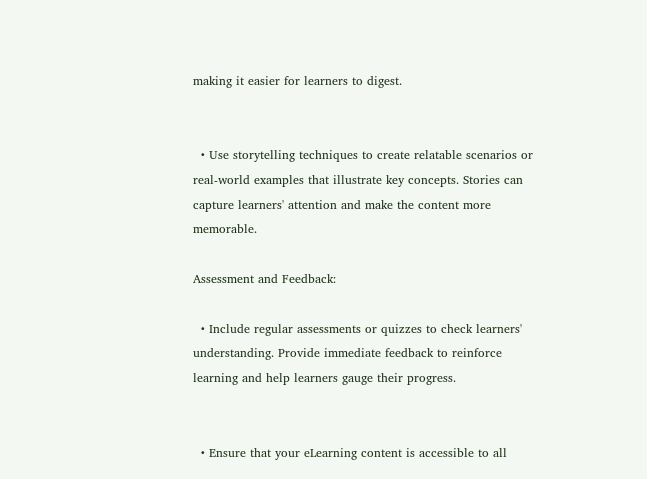making it easier for learners to digest.


  • Use storytelling techniques to create relatable scenarios or real-world examples that illustrate key concepts. Stories can capture learners' attention and make the content more memorable.

Assessment and Feedback:

  • Include regular assessments or quizzes to check learners' understanding. Provide immediate feedback to reinforce learning and help learners gauge their progress.


  • Ensure that your eLearning content is accessible to all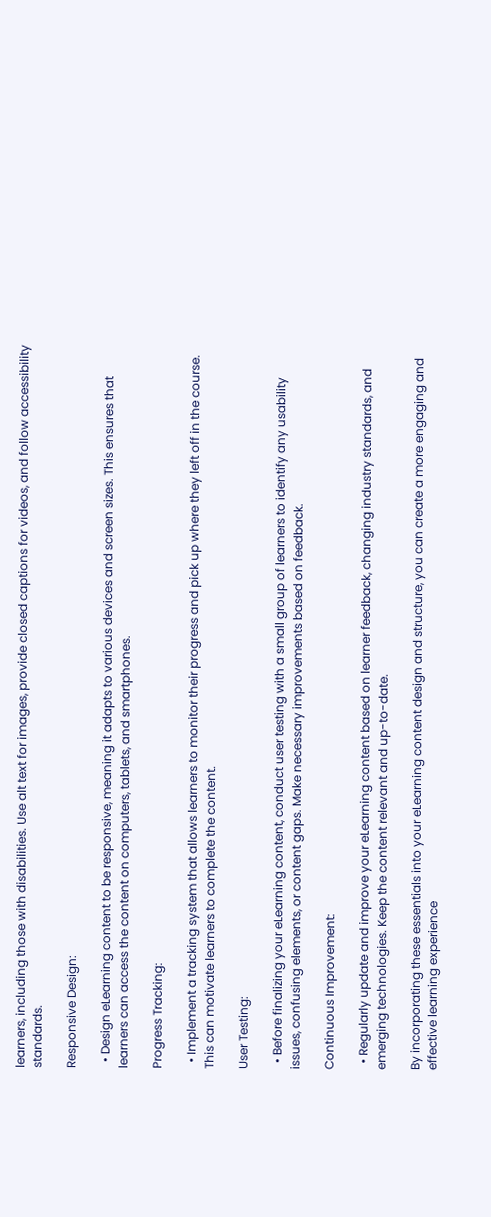learners, including those with disabilities. Use alt text for images, provide closed captions for videos, and follow accessibility standards.

Responsive Design:

  • Design eLearning content to be responsive, meaning it adapts to various devices and screen sizes. This ensures that learners can access the content on computers, tablets, and smartphones.

Progress Tracking:

  • Implement a tracking system that allows learners to monitor their progress and pick up where they left off in the course. This can motivate learners to complete the content.

User Testing:

  • Before finalizing your eLearning content, conduct user testing with a small group of learners to identify any usability issues, confusing elements, or content gaps. Make necessary improvements based on feedback.

Continuous Improvement:

  • Regularly update and improve your eLearning content based on learner feedback, changing industry standards, and emerging technologies. Keep the content relevant and up-to-date.

By incorporating these essentials into your eLearning content design and structure, you can create a more engaging and effective learning experience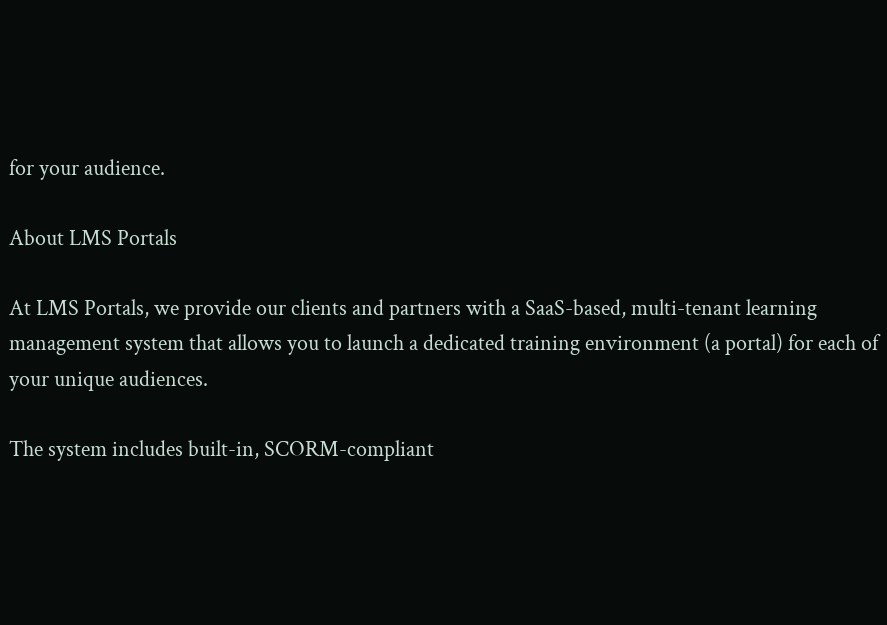for your audience.

About LMS Portals

At LMS Portals, we provide our clients and partners with a SaaS-based, multi-tenant learning management system that allows you to launch a dedicated training environment (a portal) for each of your unique audiences.

The system includes built-in, SCORM-compliant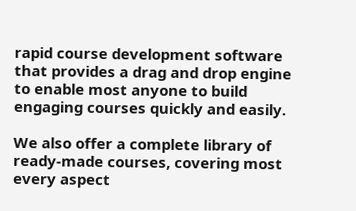rapid course development software that provides a drag and drop engine to enable most anyone to build engaging courses quickly and easily.

We also offer a complete library of ready-made courses, covering most every aspect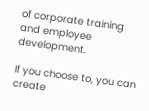of corporate training and employee development.

If you choose to, you can create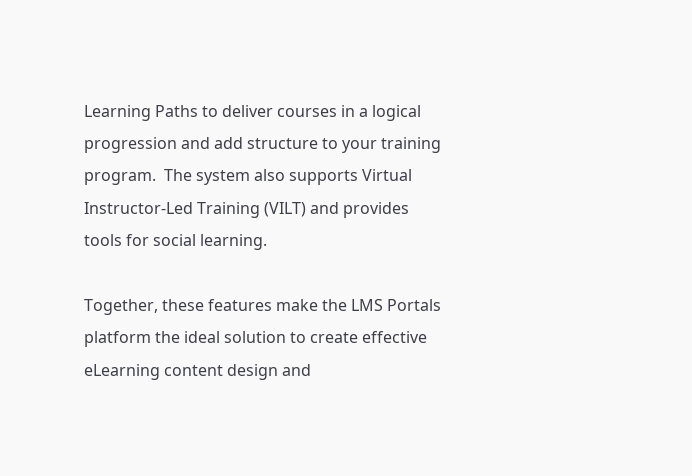Learning Paths to deliver courses in a logical progression and add structure to your training program.  The system also supports Virtual Instructor-Led Training (VILT) and provides tools for social learning.

Together, these features make the LMS Portals platform the ideal solution to create effective eLearning content design and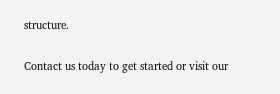structure.

Contact us today to get started or visit our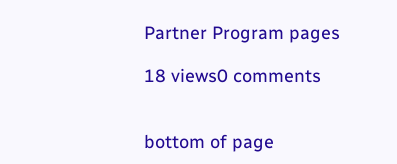Partner Program pages

18 views0 comments


bottom of page